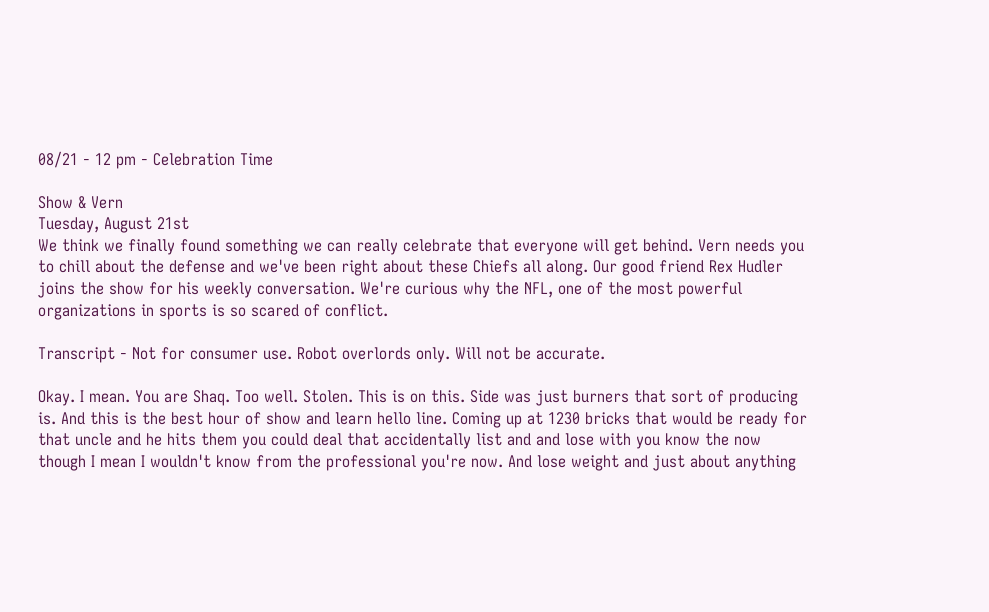08/21 - 12 pm - Celebration Time

Show & Vern
Tuesday, August 21st
We think we finally found something we can really celebrate that everyone will get behind. Vern needs you to chill about the defense and we've been right about these Chiefs all along. Our good friend Rex Hudler joins the show for his weekly conversation. We're curious why the NFL, one of the most powerful organizations in sports is so scared of conflict.

Transcript - Not for consumer use. Robot overlords only. Will not be accurate.

Okay. I mean. You are Shaq. Too well. Stolen. This is on this. Side was just burners that sort of producing is. And this is the best hour of show and learn hello line. Coming up at 1230 bricks that would be ready for that uncle and he hits them you could deal that accidentally list and and lose with you know the now though I mean I wouldn't know from the professional you're now. And lose weight and just about anything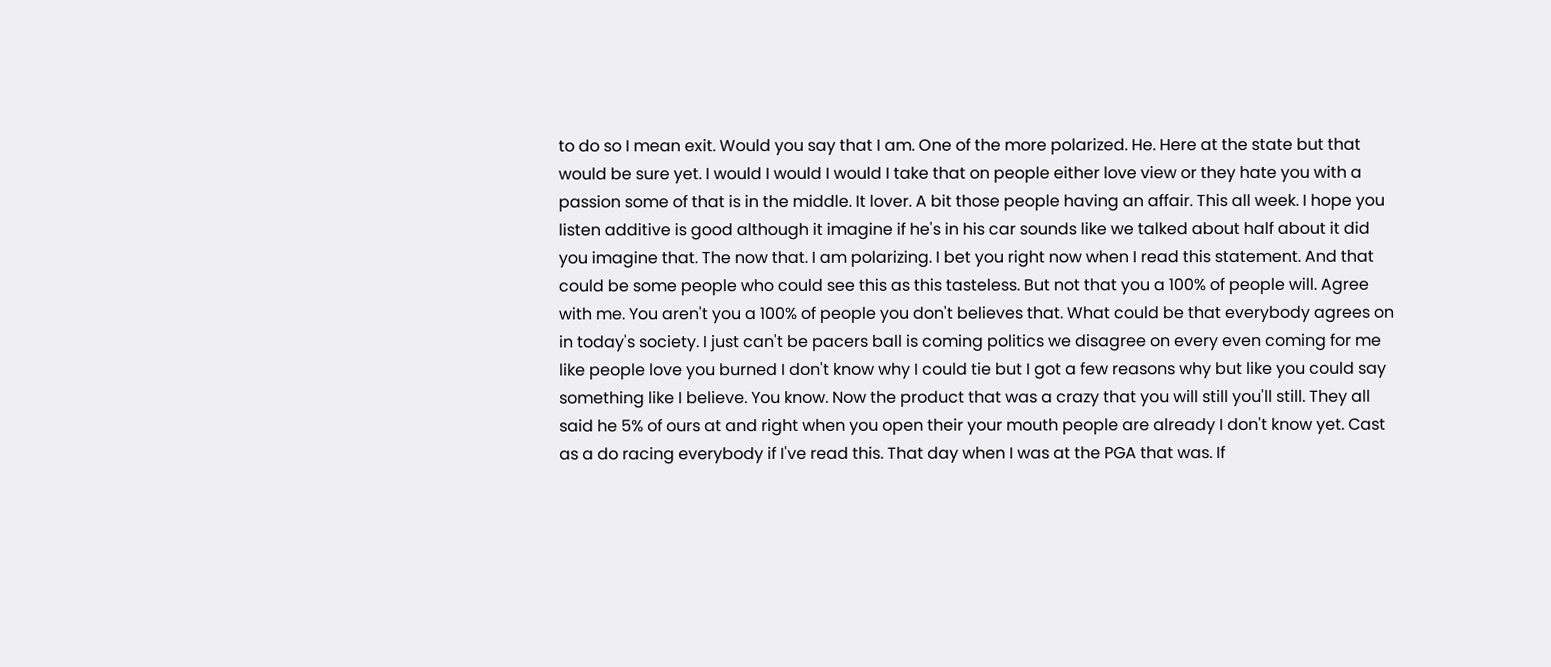to do so I mean exit. Would you say that I am. One of the more polarized. He. Here at the state but that would be sure yet. I would I would I would I take that on people either love view or they hate you with a passion some of that is in the middle. It lover. A bit those people having an affair. This all week. I hope you listen additive is good although it imagine if he's in his car sounds like we talked about half about it did you imagine that. The now that. I am polarizing. I bet you right now when I read this statement. And that could be some people who could see this as this tasteless. But not that you a 100% of people will. Agree with me. You aren't you a 100% of people you don't believes that. What could be that everybody agrees on in today's society. I just can't be pacers ball is coming politics we disagree on every even coming for me like people love you burned I don't know why I could tie but I got a few reasons why but like you could say something like I believe. You know. Now the product that was a crazy that you will still you'll still. They all said he 5% of ours at and right when you open their your mouth people are already I don't know yet. Cast as a do racing everybody if I've read this. That day when I was at the PGA that was. If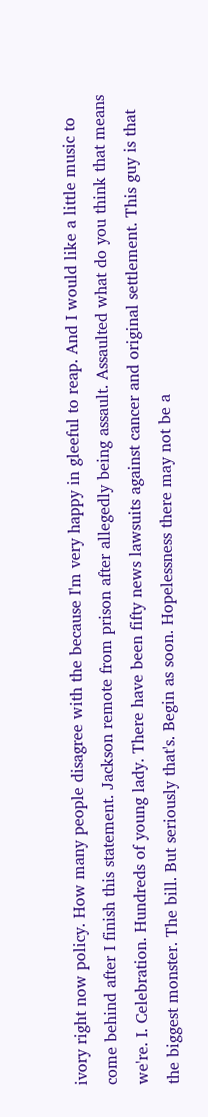ivory right now policy. How many people disagree with the because I'm very happy in gleeful to reap. And I would like a little music to come behind after I finish this statement. Jackson remote from prison after allegedly being assault. Assaulted what do you think that means we're. I. Celebration. Hundreds of young lady. There have been fifty news lawsuits against cancer and original settlement. This guy is that the biggest monster. The bill. But seriously that's. Begin as soon. Hopelessness there may not be a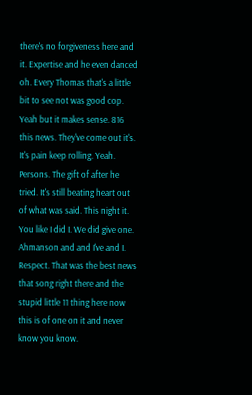there's no forgiveness here and it. Expertise and he even danced oh. Every Thomas that's a little bit to see not was good cop. Yeah but it makes sense. 816 this news. They've come out it's. It's pain keep rolling. Yeah. Persons. The gift of after he tried. It's still beating heart out of what was said. This night it. You like I did I. We did give one. Ahmanson and and I've and I. Respect. That was the best news that song right there and the stupid little 11 thing here now this is of one on it and never know you know.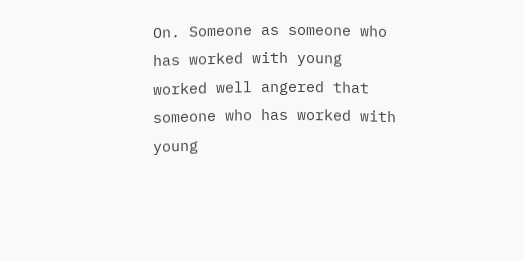On. Someone as someone who has worked with young worked well angered that someone who has worked with young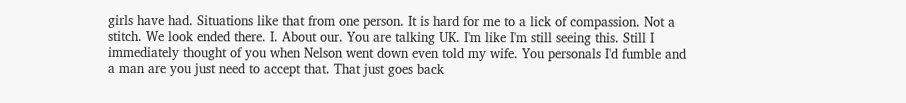girls have had. Situations like that from one person. It is hard for me to a lick of compassion. Not a stitch. We look ended there. I. About our. You are talking UK. I'm like I'm still seeing this. Still I immediately thought of you when Nelson went down even told my wife. You personals I'd fumble and a man are you just need to accept that. That just goes back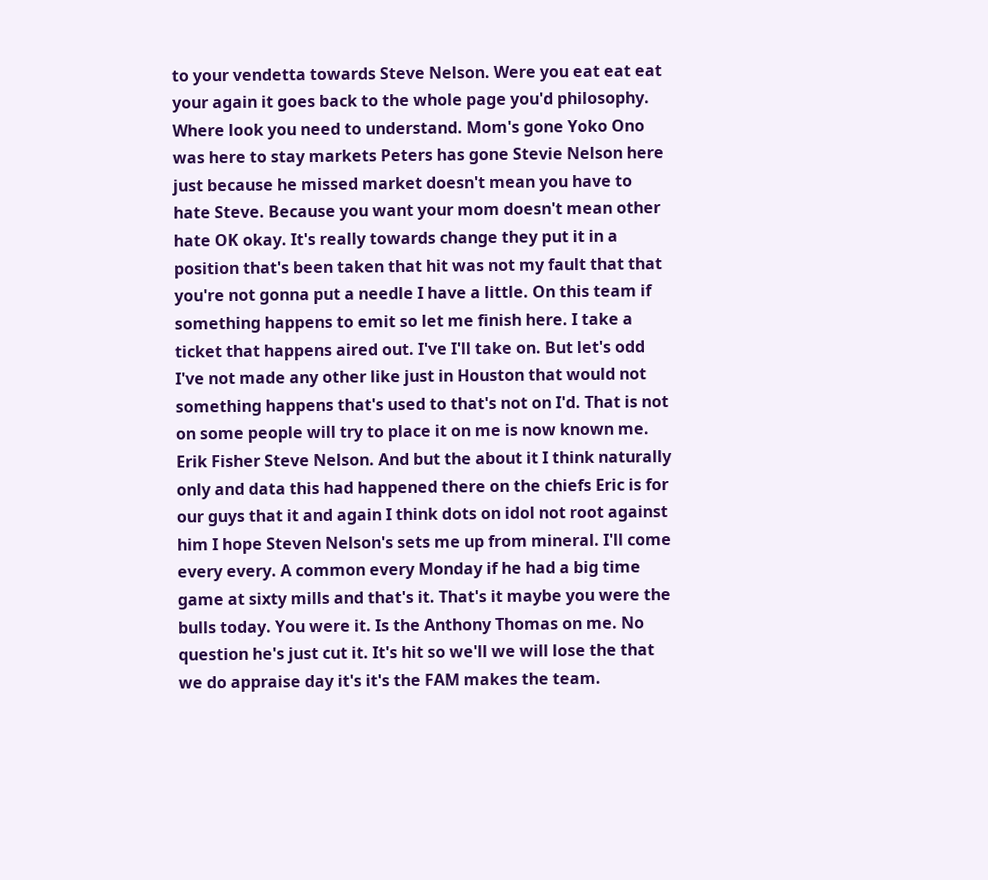to your vendetta towards Steve Nelson. Were you eat eat eat your again it goes back to the whole page you'd philosophy. Where look you need to understand. Mom's gone Yoko Ono was here to stay markets Peters has gone Stevie Nelson here just because he missed market doesn't mean you have to hate Steve. Because you want your mom doesn't mean other hate OK okay. It's really towards change they put it in a position that's been taken that hit was not my fault that that you're not gonna put a needle I have a little. On this team if something happens to emit so let me finish here. I take a ticket that happens aired out. I've I'll take on. But let's odd I've not made any other like just in Houston that would not something happens that's used to that's not on I'd. That is not on some people will try to place it on me is now known me. Erik Fisher Steve Nelson. And but the about it I think naturally only and data this had happened there on the chiefs Eric is for our guys that it and again I think dots on idol not root against him I hope Steven Nelson's sets me up from mineral. I'll come every every. A common every Monday if he had a big time game at sixty mills and that's it. That's it maybe you were the bulls today. You were it. Is the Anthony Thomas on me. No question he's just cut it. It's hit so we'll we will lose the that we do appraise day it's it's the FAM makes the team.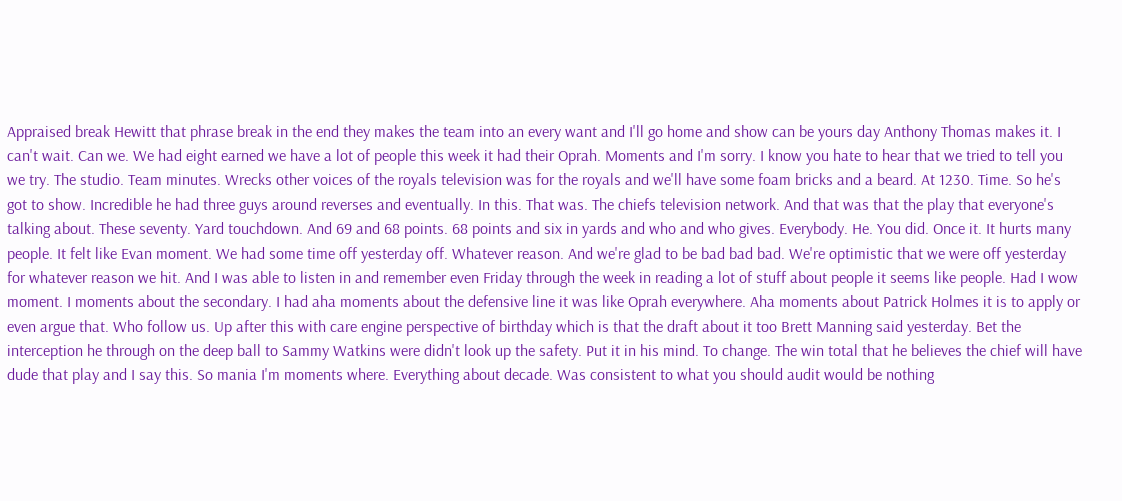Appraised break Hewitt that phrase break in the end they makes the team into an every want and I'll go home and show can be yours day Anthony Thomas makes it. I can't wait. Can we. We had eight earned we have a lot of people this week it had their Oprah. Moments and I'm sorry. I know you hate to hear that we tried to tell you we try. The studio. Team minutes. Wrecks other voices of the royals television was for the royals and we'll have some foam bricks and a beard. At 1230. Time. So he's got to show. Incredible he had three guys around reverses and eventually. In this. That was. The chiefs television network. And that was that the play that everyone's talking about. These seventy. Yard touchdown. And 69 and 68 points. 68 points and six in yards and who and who gives. Everybody. He. You did. Once it. It hurts many people. It felt like Evan moment. We had some time off yesterday off. Whatever reason. And we're glad to be bad bad bad. We're optimistic that we were off yesterday for whatever reason we hit. And I was able to listen in and remember even Friday through the week in reading a lot of stuff about people it seems like people. Had I wow moment. I moments about the secondary. I had aha moments about the defensive line it was like Oprah everywhere. Aha moments about Patrick Holmes it is to apply or even argue that. Who follow us. Up after this with care engine perspective of birthday which is that the draft about it too Brett Manning said yesterday. Bet the interception he through on the deep ball to Sammy Watkins were didn't look up the safety. Put it in his mind. To change. The win total that he believes the chief will have dude that play and I say this. So mania I'm moments where. Everything about decade. Was consistent to what you should audit would be nothing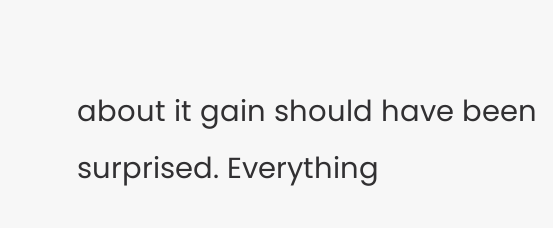about it gain should have been surprised. Everything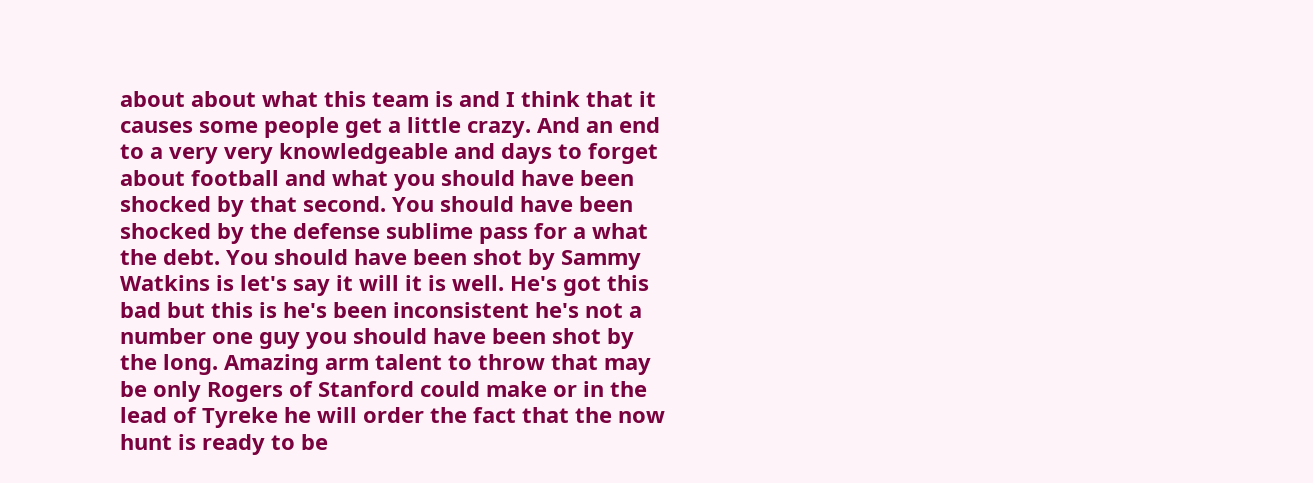about about what this team is and I think that it causes some people get a little crazy. And an end to a very very knowledgeable and days to forget about football and what you should have been shocked by that second. You should have been shocked by the defense sublime pass for a what the debt. You should have been shot by Sammy Watkins is let's say it will it is well. He's got this bad but this is he's been inconsistent he's not a number one guy you should have been shot by the long. Amazing arm talent to throw that may be only Rogers of Stanford could make or in the lead of Tyreke he will order the fact that the now hunt is ready to be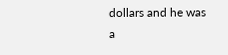dollars and he was a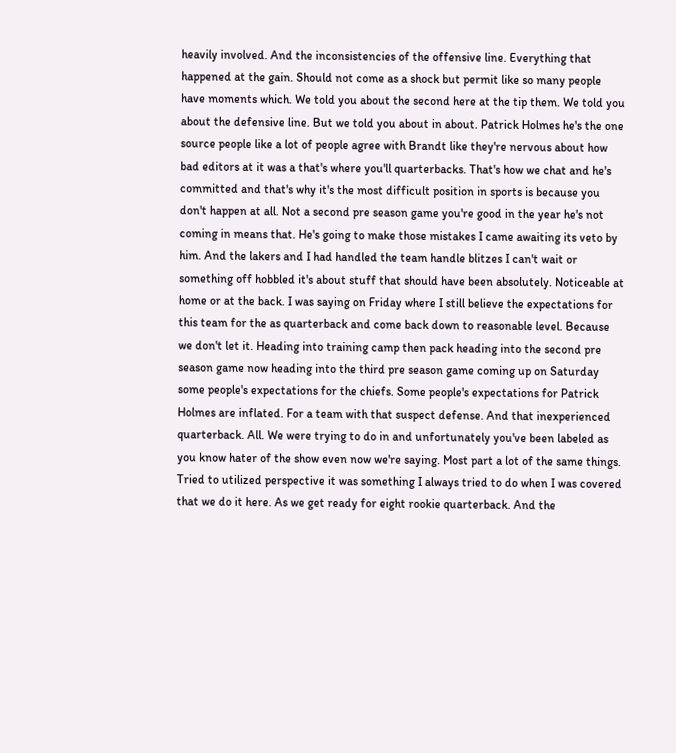heavily involved. And the inconsistencies of the offensive line. Everything that happened at the gain. Should not come as a shock but permit like so many people have moments which. We told you about the second here at the tip them. We told you about the defensive line. But we told you about in about. Patrick Holmes he's the one source people like a lot of people agree with Brandt like they're nervous about how bad editors at it was a that's where you'll quarterbacks. That's how we chat and he's committed and that's why it's the most difficult position in sports is because you don't happen at all. Not a second pre season game you're good in the year he's not coming in means that. He's going to make those mistakes I came awaiting its veto by him. And the lakers and I had handled the team handle blitzes I can't wait or something off hobbled it's about stuff that should have been absolutely. Noticeable at home or at the back. I was saying on Friday where I still believe the expectations for this team for the as quarterback and come back down to reasonable level. Because we don't let it. Heading into training camp then pack heading into the second pre season game now heading into the third pre season game coming up on Saturday some people's expectations for the chiefs. Some people's expectations for Patrick Holmes are inflated. For a team with that suspect defense. And that inexperienced quarterback. All. We were trying to do in and unfortunately you've been labeled as you know hater of the show even now we're saying. Most part a lot of the same things. Tried to utilized perspective it was something I always tried to do when I was covered that we do it here. As we get ready for eight rookie quarterback. And the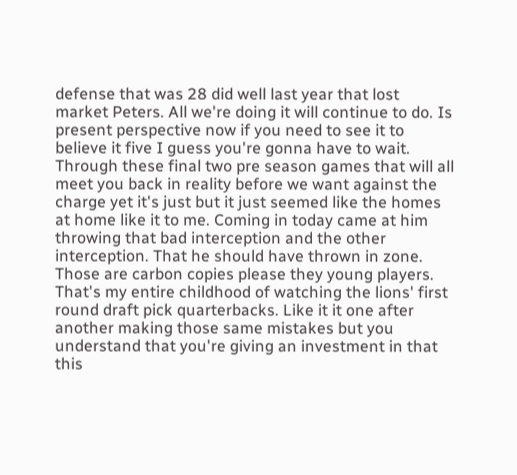defense that was 28 did well last year that lost market Peters. All we're doing it will continue to do. Is present perspective now if you need to see it to believe it five I guess you're gonna have to wait. Through these final two pre season games that will all meet you back in reality before we want against the charge yet it's just but it just seemed like the homes at home like it to me. Coming in today came at him throwing that bad interception and the other interception. That he should have thrown in zone. Those are carbon copies please they young players. That's my entire childhood of watching the lions' first round draft pick quarterbacks. Like it it one after another making those same mistakes but you understand that you're giving an investment in that this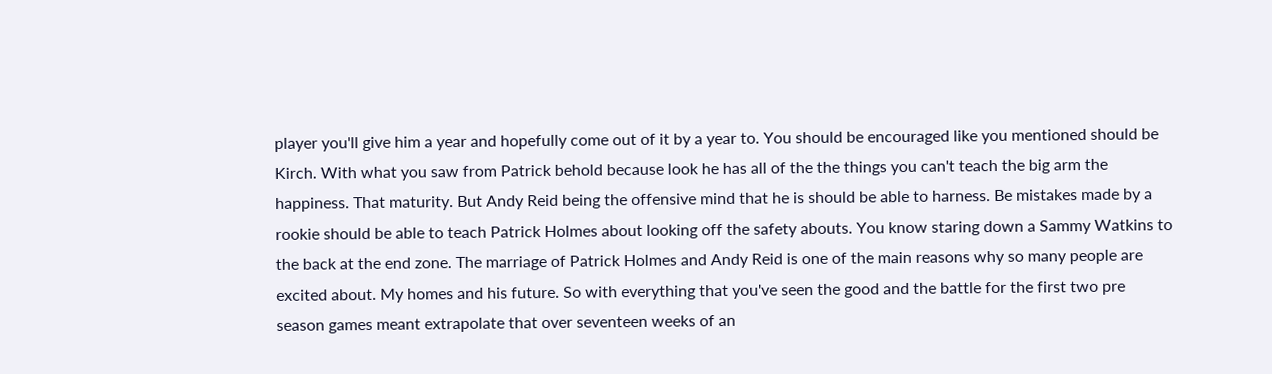player you'll give him a year and hopefully come out of it by a year to. You should be encouraged like you mentioned should be Kirch. With what you saw from Patrick behold because look he has all of the the things you can't teach the big arm the happiness. That maturity. But Andy Reid being the offensive mind that he is should be able to harness. Be mistakes made by a rookie should be able to teach Patrick Holmes about looking off the safety abouts. You know staring down a Sammy Watkins to the back at the end zone. The marriage of Patrick Holmes and Andy Reid is one of the main reasons why so many people are excited about. My homes and his future. So with everything that you've seen the good and the battle for the first two pre season games meant extrapolate that over seventeen weeks of an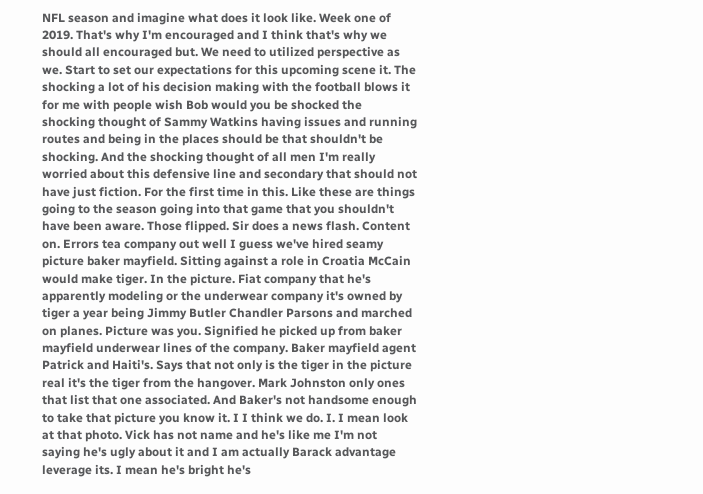NFL season and imagine what does it look like. Week one of 2019. That's why I'm encouraged and I think that's why we should all encouraged but. We need to utilized perspective as we. Start to set our expectations for this upcoming scene it. The shocking a lot of his decision making with the football blows it for me with people wish Bob would you be shocked the shocking thought of Sammy Watkins having issues and running routes and being in the places should be that shouldn't be shocking. And the shocking thought of all men I'm really worried about this defensive line and secondary that should not have just fiction. For the first time in this. Like these are things going to the season going into that game that you shouldn't have been aware. Those flipped. Sir does a news flash. Content on. Errors tea company out well I guess we've hired seamy picture baker mayfield. Sitting against a role in Croatia McCain would make tiger. In the picture. Fiat company that he's apparently modeling or the underwear company it's owned by tiger a year being Jimmy Butler Chandler Parsons and marched on planes. Picture was you. Signified he picked up from baker mayfield underwear lines of the company. Baker mayfield agent Patrick and Haiti's. Says that not only is the tiger in the picture real it's the tiger from the hangover. Mark Johnston only ones that list that one associated. And Baker's not handsome enough to take that picture you know it. I I think we do. I. I mean look at that photo. Vick has not name and he's like me I'm not saying he's ugly about it and I am actually Barack advantage leverage its. I mean he's bright he's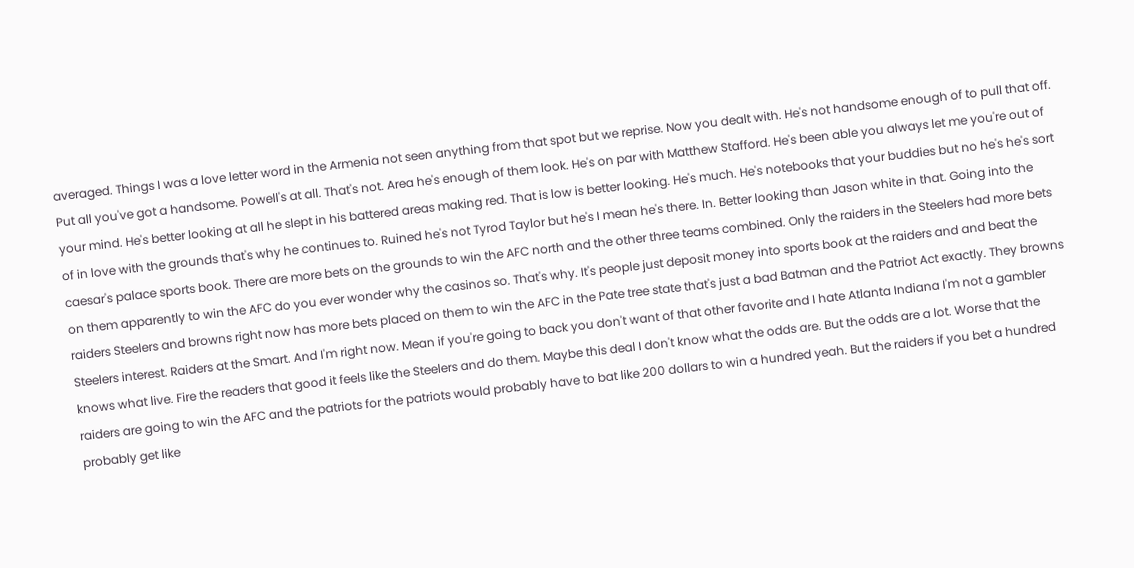averaged. Things I was a love letter word in the Armenia not seen anything from that spot but we reprise. Now you dealt with. He's not handsome enough of to pull that off. Put all you've got a handsome. Powell's at all. That's not. Area he's enough of them look. He's on par with Matthew Stafford. He's been able you always let me you're out of your mind. He's better looking at all he slept in his battered areas making red. That is low is better looking. He's much. He's notebooks that your buddies but no he's he's sort of in love with the grounds that's why he continues to. Ruined he's not Tyrod Taylor but he's I mean he's there. In. Better looking than Jason white in that. Going into the caesar's palace sports book. There are more bets on the grounds to win the AFC north and the other three teams combined. Only the raiders in the Steelers had more bets on them apparently to win the AFC do you ever wonder why the casinos so. That's why. It's people just deposit money into sports book at the raiders and and beat the raiders Steelers and browns right now has more bets placed on them to win the AFC in the Pate tree state that's just a bad Batman and the Patriot Act exactly. They browns Steelers interest. Raiders at the Smart. And I'm right now. Mean if you're going to back you don't want of that other favorite and I hate Atlanta Indiana I'm not a gambler knows what live. Fire the readers that good it feels like the Steelers and do them. Maybe this deal I don't know what the odds are. But the odds are a lot. Worse that the raiders are going to win the AFC and the patriots for the patriots would probably have to bat like 200 dollars to win a hundred yeah. But the raiders if you bet a hundred probably get like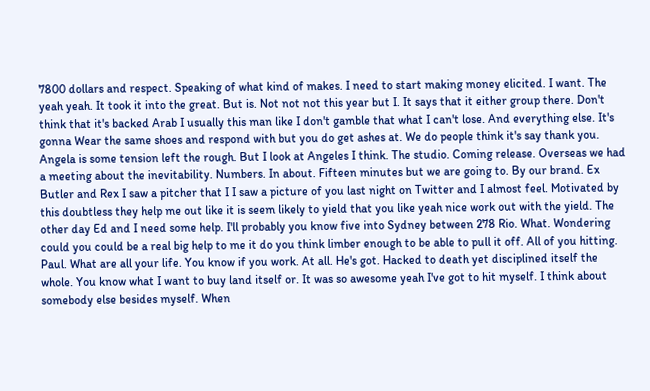7800 dollars and respect. Speaking of what kind of makes. I need to start making money elicited. I want. The yeah yeah. It took it into the great. But is. Not not not this year but I. It says that it either group there. Don't think that it's backed Arab I usually this man like I don't gamble that what I can't lose. And everything else. It's gonna Wear the same shoes and respond with but you do get ashes at. We do people think it's say thank you. Angela is some tension left the rough. But I look at Angeles I think. The studio. Coming release. Overseas we had a meeting about the inevitability. Numbers. In about. Fifteen minutes but we are going to. By our brand. Ex Butler and Rex I saw a pitcher that I I saw a picture of you last night on Twitter and I almost feel. Motivated by this doubtless they help me out like it is seem likely to yield that you like yeah nice work out with the yield. The other day Ed and I need some help. I'll probably you know five into Sydney between 278 Rio. What. Wondering could you could be a real big help to me it do you think limber enough to be able to pull it off. All of you hitting. Paul. What are all your life. You know if you work. At all. He's got. Hacked to death yet disciplined itself the whole. You know what I want to buy land itself or. It was so awesome yeah I've got to hit myself. I think about somebody else besides myself. When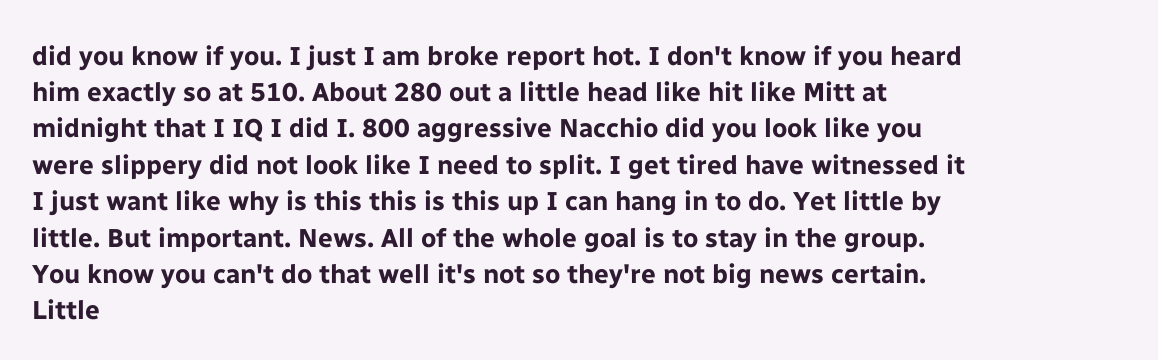did you know if you. I just I am broke report hot. I don't know if you heard him exactly so at 510. About 280 out a little head like hit like Mitt at midnight that I IQ I did I. 800 aggressive Nacchio did you look like you were slippery did not look like I need to split. I get tired have witnessed it I just want like why is this this is this up I can hang in to do. Yet little by little. But important. News. All of the whole goal is to stay in the group. You know you can't do that well it's not so they're not big news certain. Little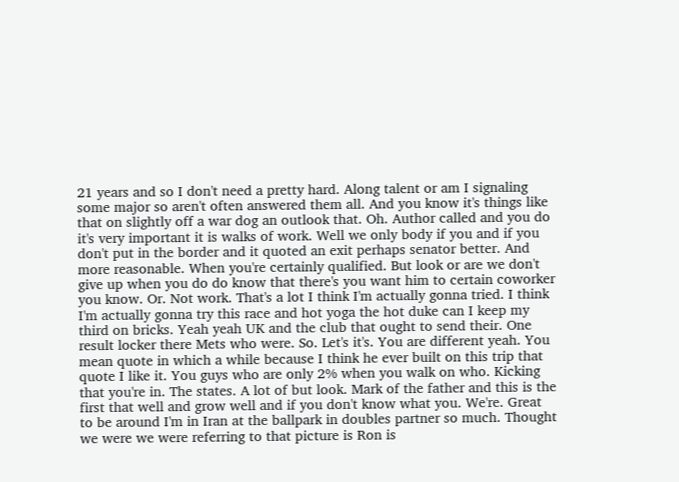21 years and so I don't need a pretty hard. Along talent or am I signaling some major so aren't often answered them all. And you know it's things like that on slightly off a war dog an outlook that. Oh. Author called and you do it's very important it is walks of work. Well we only body if you and if you don't put in the border and it quoted an exit perhaps senator better. And more reasonable. When you're certainly qualified. But look or are we don't give up when you do do know that there's you want him to certain coworker you know. Or. Not work. That's a lot I think I'm actually gonna tried. I think I'm actually gonna try this race and hot yoga the hot duke can I keep my third on bricks. Yeah yeah UK and the club that ought to send their. One result locker there Mets who were. So. Let's it's. You are different yeah. You mean quote in which a while because I think he ever built on this trip that quote I like it. You guys who are only 2% when you walk on who. Kicking that you're in. The states. A lot of but look. Mark of the father and this is the first that well and grow well and if you don't know what you. We're. Great to be around I'm in Iran at the ballpark in doubles partner so much. Thought we were we were referring to that picture is Ron is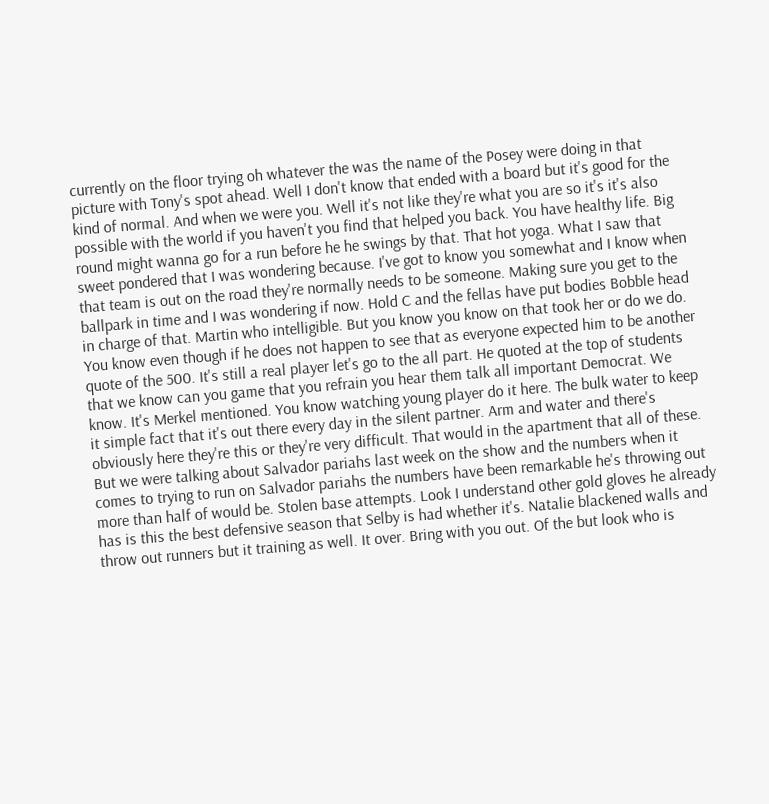currently on the floor trying oh whatever the was the name of the Posey were doing in that picture with Tony's spot ahead. Well I don't know that ended with a board but it's good for the kind of normal. And when we were you. Well it's not like they're what you are so it's it's also possible with the world if you haven't you find that helped you back. You have healthy life. Big round might wanna go for a run before he he swings by that. That hot yoga. What I saw that sweet pondered that I was wondering because. I've got to know you somewhat and I know when that team is out on the road they're normally needs to be someone. Making sure you get to the ballpark in time and I was wondering if now. Hold C and the fellas have put bodies Bobble head in charge of that. Martin who intelligible. But you know you know on that took her or do we do. You know even though if he does not happen to see that as everyone expected him to be another quote of the 500. It's still a real player let's go to the all part. He quoted at the top of students that we know can you game that you refrain you hear them talk all important Democrat. We know. It's Merkel mentioned. You know watching young player do it here. The bulk water to keep it simple fact that it's out there every day in the silent partner. Arm and water and there's obviously here they're this or they're very difficult. That would in the apartment that all of these. But we were talking about Salvador pariahs last week on the show and the numbers when it comes to trying to run on Salvador pariahs the numbers have been remarkable he's throwing out more than half of would be. Stolen base attempts. Look I understand other gold gloves he already has is this the best defensive season that Selby is had whether it's. Natalie blackened walls and throw out runners but it training as well. It over. Bring with you out. Of the but look who is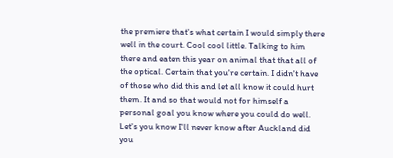the premiere that's what certain I would simply there well in the court. Cool cool little. Talking to him there and eaten this year on animal that that all of the optical. Certain that you're certain. I didn't have of those who did this and let all know it could hurt them. It and so that would not for himself a personal goal you know where you could do well. Let's you know I'll never know after Auckland did you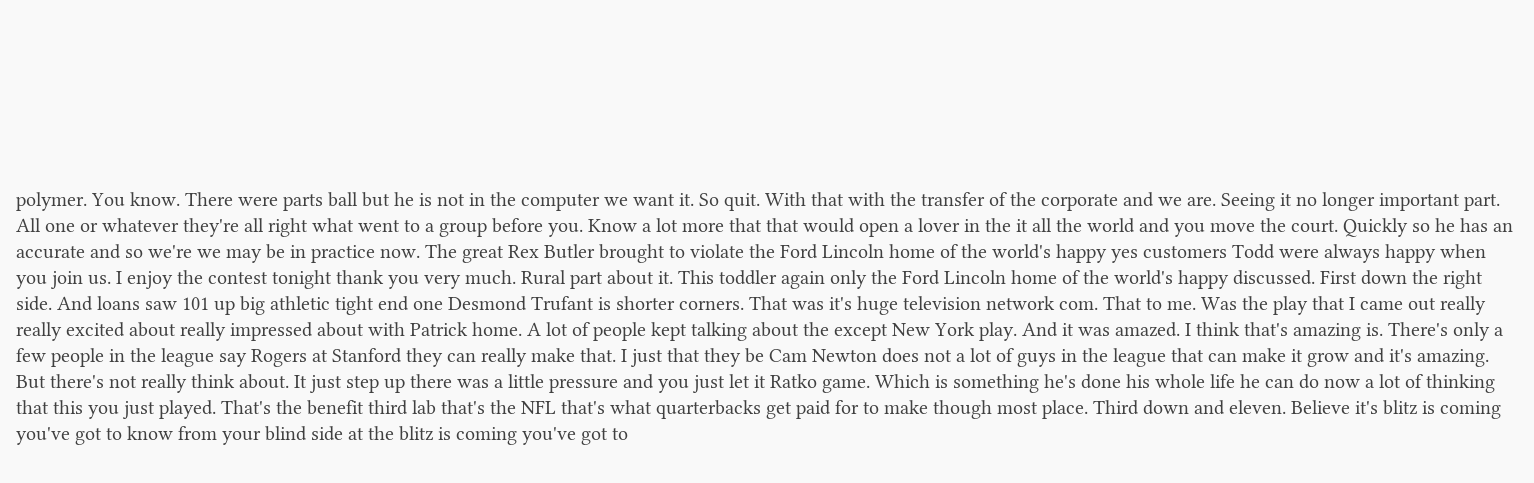polymer. You know. There were parts ball but he is not in the computer we want it. So quit. With that with the transfer of the corporate and we are. Seeing it no longer important part. All one or whatever they're all right what went to a group before you. Know a lot more that that would open a lover in the it all the world and you move the court. Quickly so he has an accurate and so we're we may be in practice now. The great Rex Butler brought to violate the Ford Lincoln home of the world's happy yes customers Todd were always happy when you join us. I enjoy the contest tonight thank you very much. Rural part about it. This toddler again only the Ford Lincoln home of the world's happy discussed. First down the right side. And loans saw 101 up big athletic tight end one Desmond Trufant is shorter corners. That was it's huge television network com. That to me. Was the play that I came out really really excited about really impressed about with Patrick home. A lot of people kept talking about the except New York play. And it was amazed. I think that's amazing is. There's only a few people in the league say Rogers at Stanford they can really make that. I just that they be Cam Newton does not a lot of guys in the league that can make it grow and it's amazing. But there's not really think about. It just step up there was a little pressure and you just let it Ratko game. Which is something he's done his whole life he can do now a lot of thinking that this you just played. That's the benefit third lab that's the NFL that's what quarterbacks get paid for to make though most place. Third down and eleven. Believe it's blitz is coming you've got to know from your blind side at the blitz is coming you've got to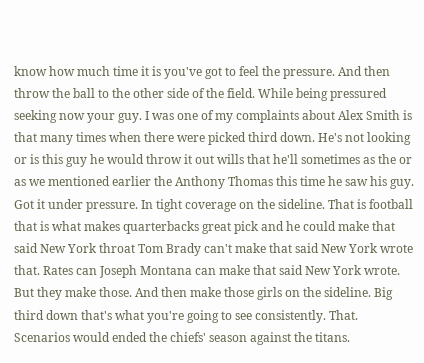know how much time it is you've got to feel the pressure. And then throw the ball to the other side of the field. While being pressured seeking now your guy. I was one of my complaints about Alex Smith is that many times when there were picked third down. He's not looking or is this guy he would throw it out wills that he'll sometimes as the or as we mentioned earlier the Anthony Thomas this time he saw his guy. Got it under pressure. In tight coverage on the sideline. That is football that is what makes quarterbacks great pick and he could make that said New York throat Tom Brady can't make that said New York wrote that. Rates can Joseph Montana can make that said New York wrote. But they make those. And then make those girls on the sideline. Big third down that's what you're going to see consistently. That. Scenarios would ended the chiefs' season against the titans.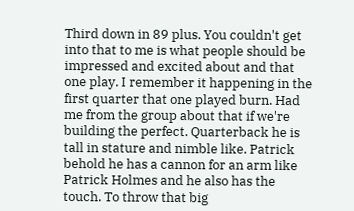Third down in 89 plus. You couldn't get into that to me is what people should be impressed and excited about and that one play. I remember it happening in the first quarter that one played burn. Had me from the group about that if we're building the perfect. Quarterback he is tall in stature and nimble like. Patrick behold he has a cannon for an arm like Patrick Holmes and he also has the touch. To throw that big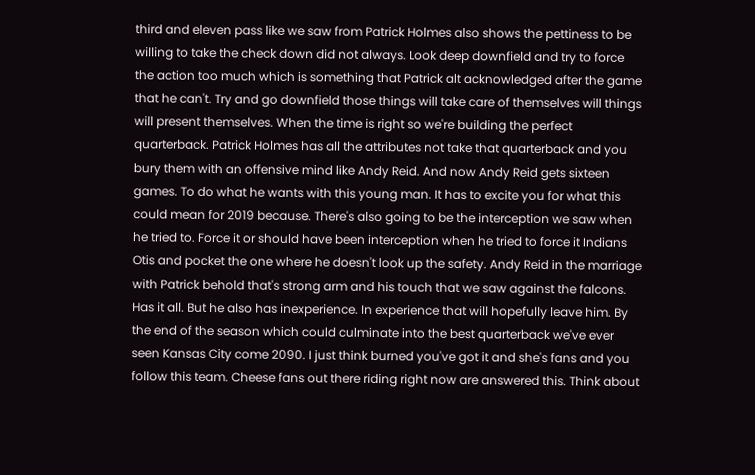third and eleven pass like we saw from Patrick Holmes also shows the pettiness to be willing to take the check down did not always. Look deep downfield and try to force the action too much which is something that Patrick alt acknowledged after the game that he can't. Try and go downfield those things will take care of themselves will things will present themselves. When the time is right so we're building the perfect quarterback. Patrick Holmes has all the attributes not take that quarterback and you bury them with an offensive mind like Andy Reid. And now Andy Reid gets sixteen games. To do what he wants with this young man. It has to excite you for what this could mean for 2019 because. There's also going to be the interception we saw when he tried to. Force it or should have been interception when he tried to force it Indians Otis and pocket the one where he doesn't look up the safety. Andy Reid in the marriage with Patrick behold that's strong arm and his touch that we saw against the falcons. Has it all. But he also has inexperience. In experience that will hopefully leave him. By the end of the season which could culminate into the best quarterback we've ever seen Kansas City come 2090. I just think burned you've got it and she's fans and you follow this team. Cheese fans out there riding right now are answered this. Think about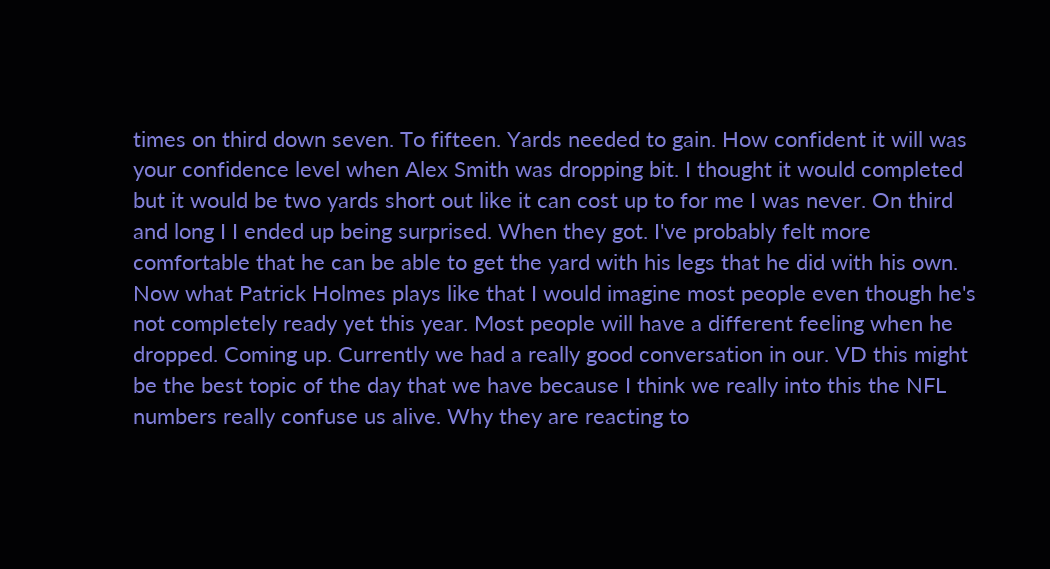times on third down seven. To fifteen. Yards needed to gain. How confident it will was your confidence level when Alex Smith was dropping bit. I thought it would completed but it would be two yards short out like it can cost up to for me I was never. On third and long I I ended up being surprised. When they got. I've probably felt more comfortable that he can be able to get the yard with his legs that he did with his own. Now what Patrick Holmes plays like that I would imagine most people even though he's not completely ready yet this year. Most people will have a different feeling when he dropped. Coming up. Currently we had a really good conversation in our. VD this might be the best topic of the day that we have because I think we really into this the NFL numbers really confuse us alive. Why they are reacting to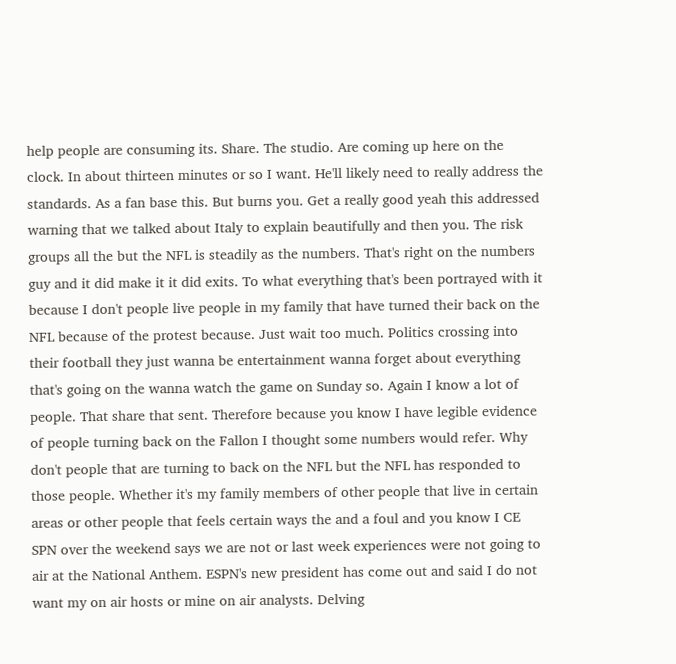help people are consuming its. Share. The studio. Are coming up here on the clock. In about thirteen minutes or so I want. He'll likely need to really address the standards. As a fan base this. But burns you. Get a really good yeah this addressed warning that we talked about Italy to explain beautifully and then you. The risk groups all the but the NFL is steadily as the numbers. That's right on the numbers guy and it did make it it did exits. To what everything that's been portrayed with it because I don't people live people in my family that have turned their back on the NFL because of the protest because. Just wait too much. Politics crossing into their football they just wanna be entertainment wanna forget about everything that's going on the wanna watch the game on Sunday so. Again I know a lot of people. That share that sent. Therefore because you know I have legible evidence of people turning back on the Fallon I thought some numbers would refer. Why don't people that are turning to back on the NFL but the NFL has responded to those people. Whether it's my family members of other people that live in certain areas or other people that feels certain ways the and a foul and you know I CE SPN over the weekend says we are not or last week experiences were not going to air at the National Anthem. ESPN's new president has come out and said I do not want my on air hosts or mine on air analysts. Delving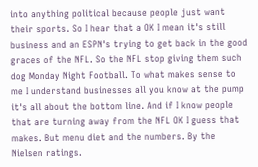into anything political because people just want their sports. So I hear that a OK I mean it's still business and an ESPN's trying to get back in the good graces of the NFL. So the NFL stop giving them such dog Monday Night Football. To what makes sense to me I understand businesses all you know at the pump it's all about the bottom line. And if I know people that are turning away from the NFL OK I guess that makes. But menu diet and the numbers. By the Nielsen ratings.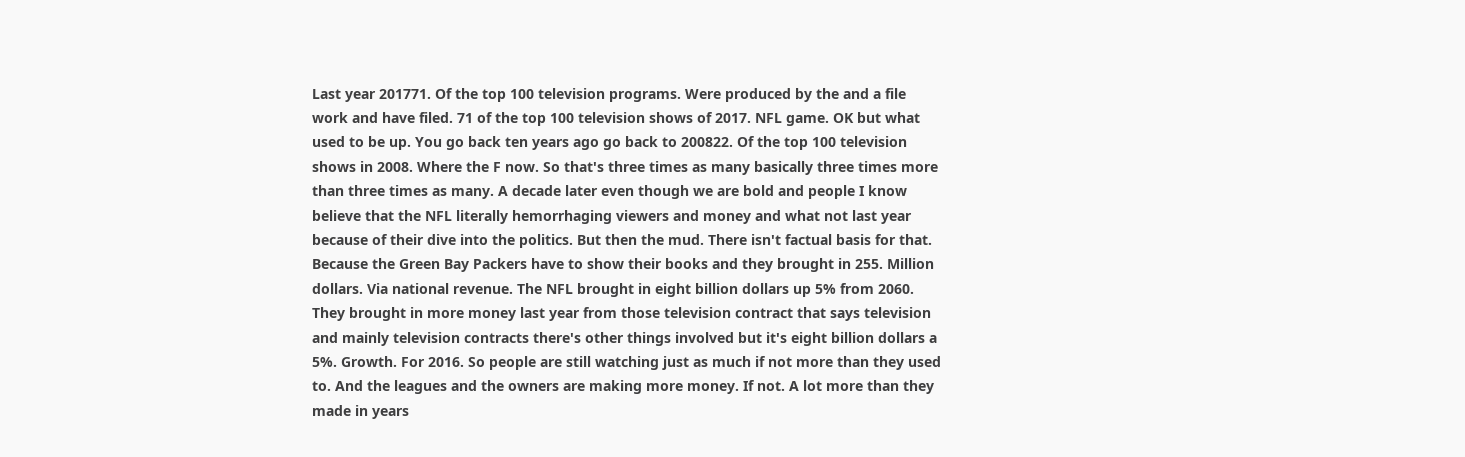Last year 201771. Of the top 100 television programs. Were produced by the and a file work and have filed. 71 of the top 100 television shows of 2017. NFL game. OK but what used to be up. You go back ten years ago go back to 200822. Of the top 100 television shows in 2008. Where the F now. So that's three times as many basically three times more than three times as many. A decade later even though we are bold and people I know believe that the NFL literally hemorrhaging viewers and money and what not last year because of their dive into the politics. But then the mud. There isn't factual basis for that. Because the Green Bay Packers have to show their books and they brought in 255. Million dollars. Via national revenue. The NFL brought in eight billion dollars up 5% from 2060. They brought in more money last year from those television contract that says television and mainly television contracts there's other things involved but it's eight billion dollars a 5%. Growth. For 2016. So people are still watching just as much if not more than they used to. And the leagues and the owners are making more money. If not. A lot more than they made in years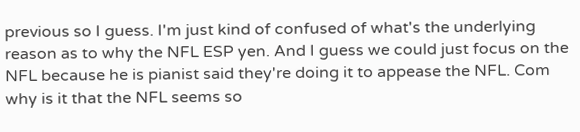previous so I guess. I'm just kind of confused of what's the underlying reason as to why the NFL ESP yen. And I guess we could just focus on the NFL because he is pianist said they're doing it to appease the NFL. Com why is it that the NFL seems so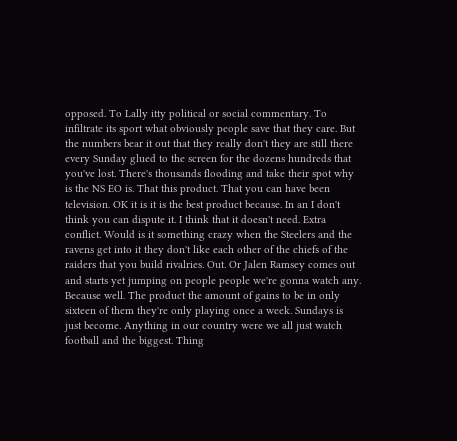opposed. To Lally itty political or social commentary. To infiltrate its sport what obviously people save that they care. But the numbers bear it out that they really don't they are still there every Sunday glued to the screen for the dozens hundreds that you've lost. There's thousands flooding and take their spot why is the NS EO is. That this product. That you can have been television. OK it is it is the best product because. In an I don't think you can dispute it. I think that it doesn't need. Extra conflict. Would is it something crazy when the Steelers and the ravens get into it they don't like each other of the chiefs of the raiders that you build rivalries. Out. Or Jalen Ramsey comes out and starts yet jumping on people people we're gonna watch any. Because well. The product the amount of gains to be in only sixteen of them they're only playing once a week. Sundays is just become. Anything in our country were we all just watch football and the biggest. Thing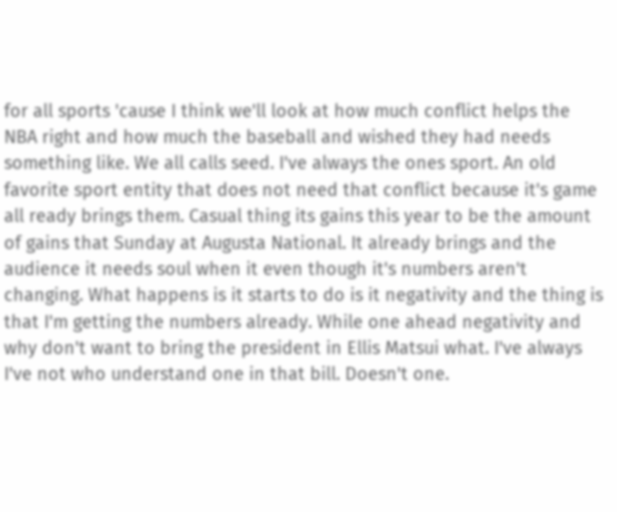for all sports 'cause I think we'll look at how much conflict helps the NBA right and how much the baseball and wished they had needs something like. We all calls seed. I've always the ones sport. An old favorite sport entity that does not need that conflict because it's game all ready brings them. Casual thing its gains this year to be the amount of gains that Sunday at Augusta National. It already brings and the audience it needs soul when it even though it's numbers aren't changing. What happens is it starts to do is it negativity and the thing is that I'm getting the numbers already. While one ahead negativity and why don't want to bring the president in Ellis Matsui what. I've always I've not who understand one in that bill. Doesn't one.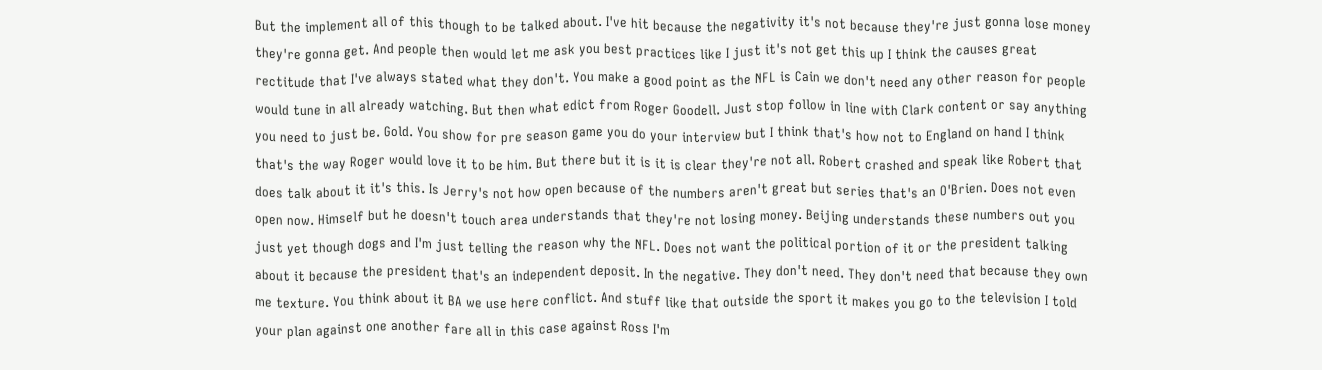But the implement all of this though to be talked about. I've hit because the negativity it's not because they're just gonna lose money they're gonna get. And people then would let me ask you best practices like I just it's not get this up I think the causes great rectitude that I've always stated what they don't. You make a good point as the NFL is Cain we don't need any other reason for people would tune in all already watching. But then what edict from Roger Goodell. Just stop follow in line with Clark content or say anything you need to just be. Gold. You show for pre season game you do your interview but I think that's how not to England on hand I think that's the way Roger would love it to be him. But there but it is it is clear they're not all. Robert crashed and speak like Robert that does talk about it it's this. Is Jerry's not how open because of the numbers aren't great but series that's an O'Brien. Does not even open now. Himself but he doesn't touch area understands that they're not losing money. Beijing understands these numbers out you just yet though dogs and I'm just telling the reason why the NFL. Does not want the political portion of it or the president talking about it because the president that's an independent deposit. In the negative. They don't need. They don't need that because they own me texture. You think about it BA we use here conflict. And stuff like that outside the sport it makes you go to the television I told your plan against one another fare all in this case against Ross I'm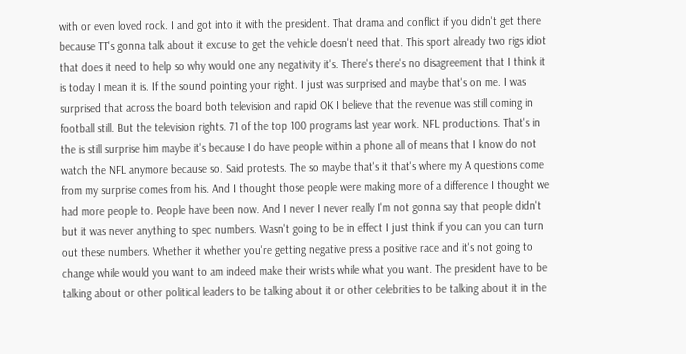with or even loved rock. I and got into it with the president. That drama and conflict if you didn't get there because TT's gonna talk about it excuse to get the vehicle doesn't need that. This sport already two rigs idiot that does it need to help so why would one any negativity it's. There's there's no disagreement that I think it is today I mean it is. If the sound pointing your right. I just was surprised and maybe that's on me. I was surprised that across the board both television and rapid OK I believe that the revenue was still coming in football still. But the television rights. 71 of the top 100 programs last year work. NFL productions. That's in the is still surprise him maybe it's because I do have people within a phone all of means that I know do not watch the NFL anymore because so. Said protests. The so maybe that's it that's where my A questions come from my surprise comes from his. And I thought those people were making more of a difference I thought we had more people to. People have been now. And I never I never really I'm not gonna say that people didn't but it was never anything to spec numbers. Wasn't going to be in effect I just think if you can you can turn out these numbers. Whether it whether you're getting negative press a positive race and it's not going to change while would you want to am indeed make their wrists while what you want. The president have to be talking about or other political leaders to be talking about it or other celebrities to be talking about it in the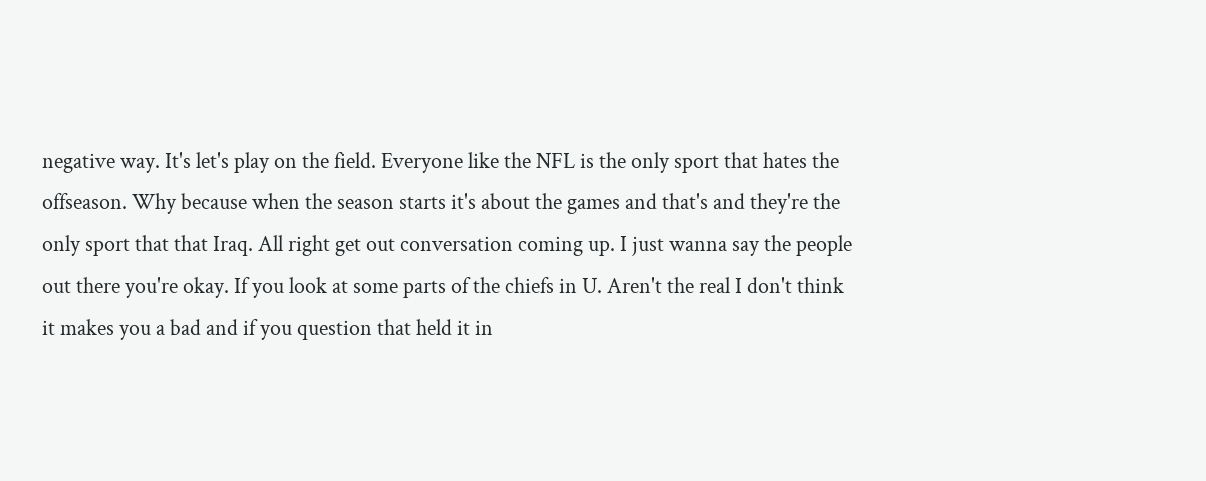negative way. It's let's play on the field. Everyone like the NFL is the only sport that hates the offseason. Why because when the season starts it's about the games and that's and they're the only sport that that Iraq. All right get out conversation coming up. I just wanna say the people out there you're okay. If you look at some parts of the chiefs in U. Aren't the real I don't think it makes you a bad and if you question that held it in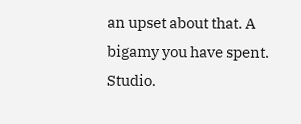an upset about that. A bigamy you have spent. Studio.